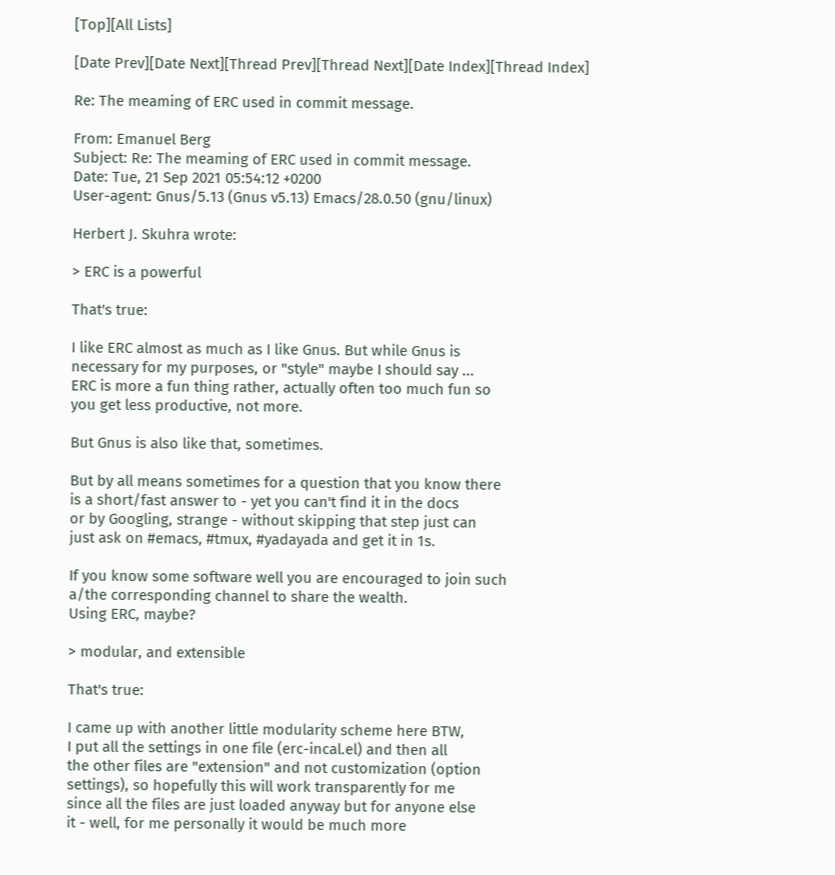[Top][All Lists]

[Date Prev][Date Next][Thread Prev][Thread Next][Date Index][Thread Index]

Re: The meaming of ERC used in commit message.

From: Emanuel Berg
Subject: Re: The meaming of ERC used in commit message.
Date: Tue, 21 Sep 2021 05:54:12 +0200
User-agent: Gnus/5.13 (Gnus v5.13) Emacs/28.0.50 (gnu/linux)

Herbert J. Skuhra wrote:

> ERC is a powerful

That's true:

I like ERC almost as much as I like Gnus. But while Gnus is
necessary for my purposes, or "style" maybe I should say ...
ERC is more a fun thing rather, actually often too much fun so
you get less productive, not more.

But Gnus is also like that, sometimes.

But by all means sometimes for a question that you know there
is a short/fast answer to - yet you can't find it in the docs
or by Googling, strange - without skipping that step just can
just ask on #emacs, #tmux, #yadayada and get it in 1s.

If you know some software well you are encouraged to join such
a/the corresponding channel to share the wealth.
Using ERC, maybe?

> modular, and extensible

That's true:

I came up with another little modularity scheme here BTW,
I put all the settings in one file (erc-incal.el) and then all
the other files are "extension" and not customization (option
settings), so hopefully this will work transparently for me
since all the files are just loaded anyway but for anyone else
it - well, for me personally it would be much more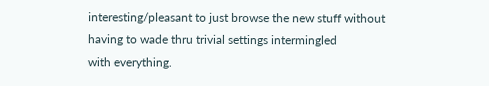interesting/pleasant to just browse the new stuff without
having to wade thru trivial settings intermingled
with everything.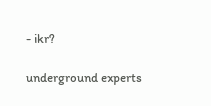- ikr?

underground experts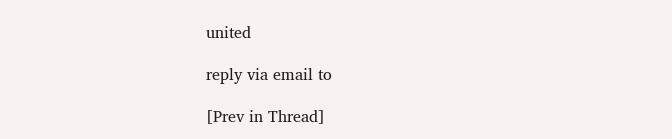united

reply via email to

[Prev in Thread]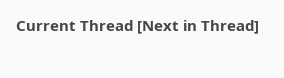Current Thread [Next in Thread]